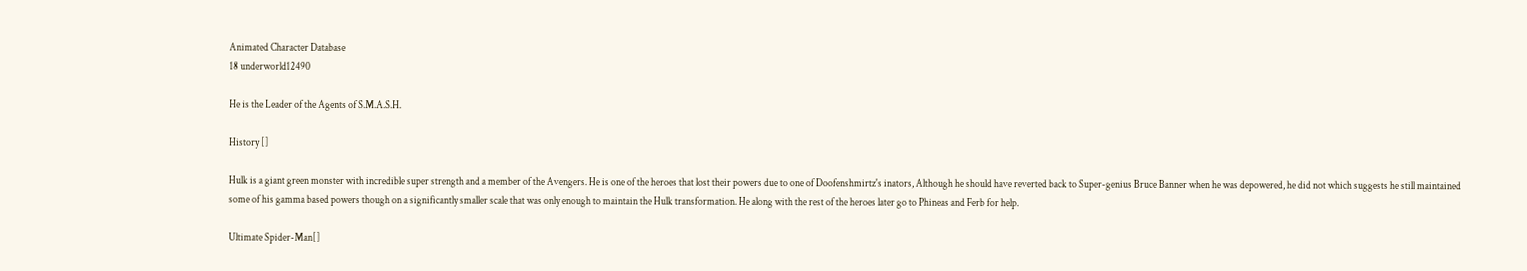Animated Character Database
18 underworld12490

He is the Leader of the Agents of S.M.A.S.H.

History []

Hulk is a giant green monster with incredible super strength and a member of the Avengers. He is one of the heroes that lost their powers due to one of Doofenshmirtz's inators, Although he should have reverted back to Super-genius Bruce Banner when he was depowered, he did not which suggests he still maintained some of his gamma based powers though on a significantly smaller scale that was only enough to maintain the Hulk transformation. He along with the rest of the heroes later go to Phineas and Ferb for help.

Ultimate Spider-Man[]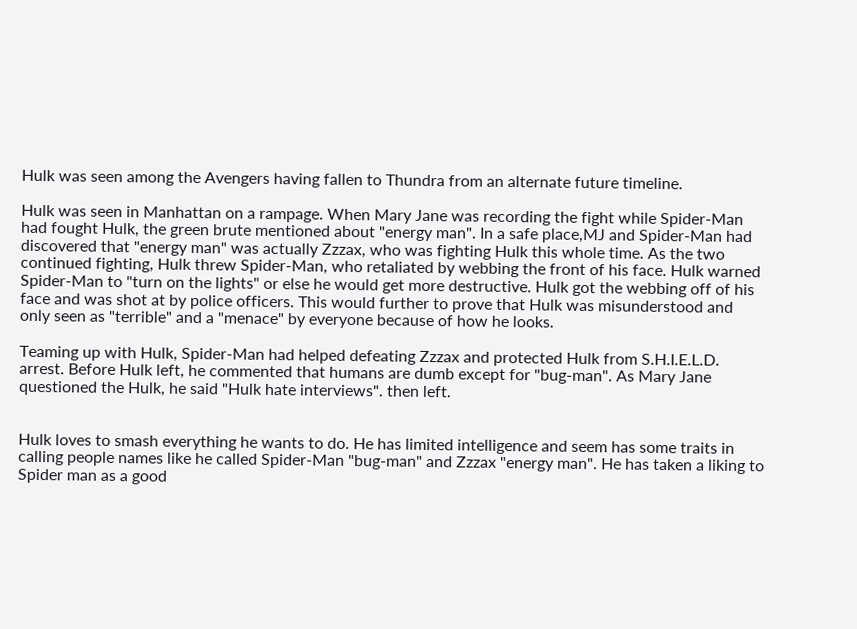Hulk was seen among the Avengers having fallen to Thundra from an alternate future timeline.

Hulk was seen in Manhattan on a rampage. When Mary Jane was recording the fight while Spider-Man had fought Hulk, the green brute mentioned about "energy man". In a safe place,MJ and Spider-Man had discovered that "energy man" was actually Zzzax, who was fighting Hulk this whole time. As the two continued fighting, Hulk threw Spider-Man, who retaliated by webbing the front of his face. Hulk warned Spider-Man to "turn on the lights" or else he would get more destructive. Hulk got the webbing off of his face and was shot at by police officers. This would further to prove that Hulk was misunderstood and only seen as "terrible" and a "menace" by everyone because of how he looks.

Teaming up with Hulk, Spider-Man had helped defeating Zzzax and protected Hulk from S.H.I.E.L.D. arrest. Before Hulk left, he commented that humans are dumb except for "bug-man". As Mary Jane questioned the Hulk, he said "Hulk hate interviews". then left.


Hulk loves to smash everything he wants to do. He has limited intelligence and seem has some traits in calling people names like he called Spider-Man "bug-man" and Zzzax "energy man". He has taken a liking to Spider man as a good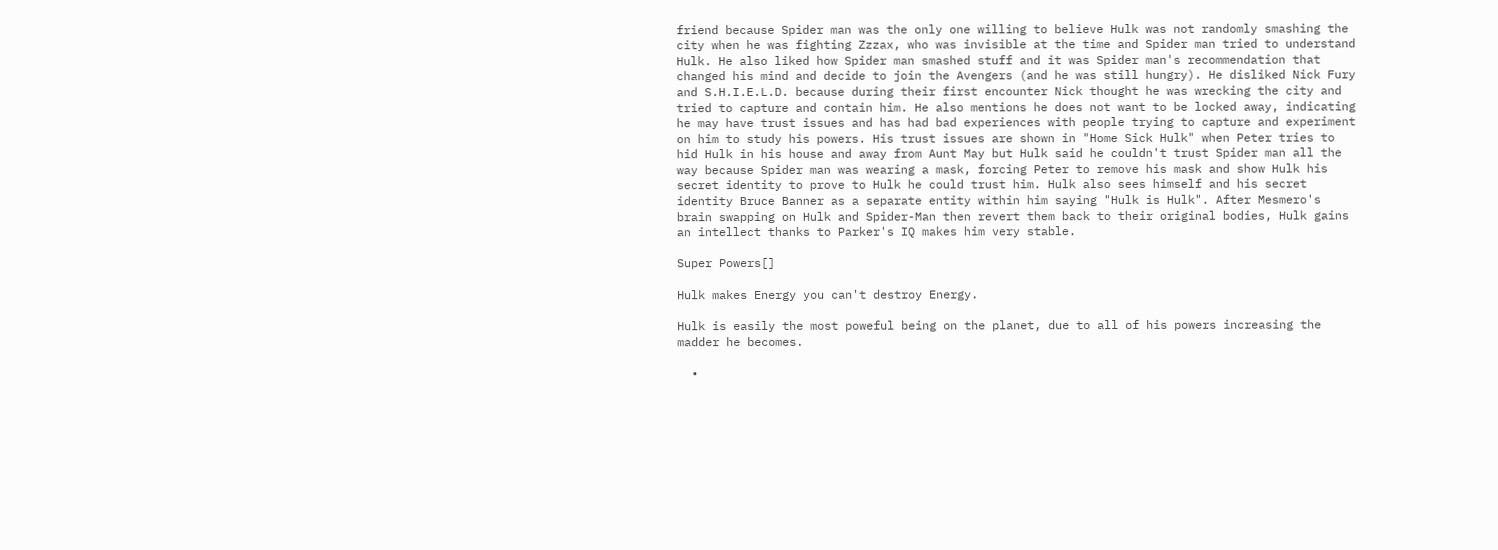friend because Spider man was the only one willing to believe Hulk was not randomly smashing the city when he was fighting Zzzax, who was invisible at the time and Spider man tried to understand Hulk. He also liked how Spider man smashed stuff and it was Spider man's recommendation that changed his mind and decide to join the Avengers (and he was still hungry). He disliked Nick Fury and S.H.I.E.L.D. because during their first encounter Nick thought he was wrecking the city and tried to capture and contain him. He also mentions he does not want to be locked away, indicating he may have trust issues and has had bad experiences with people trying to capture and experiment on him to study his powers. His trust issues are shown in "Home Sick Hulk" when Peter tries to hid Hulk in his house and away from Aunt May but Hulk said he couldn't trust Spider man all the way because Spider man was wearing a mask, forcing Peter to remove his mask and show Hulk his secret identity to prove to Hulk he could trust him. Hulk also sees himself and his secret identity Bruce Banner as a separate entity within him saying "Hulk is Hulk". After Mesmero's brain swapping on Hulk and Spider-Man then revert them back to their original bodies, Hulk gains an intellect thanks to Parker's IQ makes him very stable.

Super Powers[]

Hulk makes Energy you can't destroy Energy.

Hulk is easily the most poweful being on the planet, due to all of his powers increasing the madder he becomes.

  •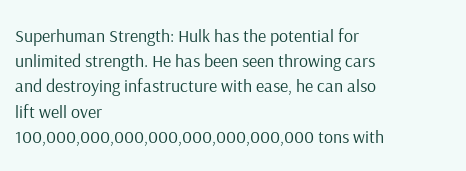Superhuman Strength: Hulk has the potential for unlimited strength. He has been seen throwing cars and destroying infastructure with ease, he can also lift well over 100,000,000,000,000,000,000,000,000 tons with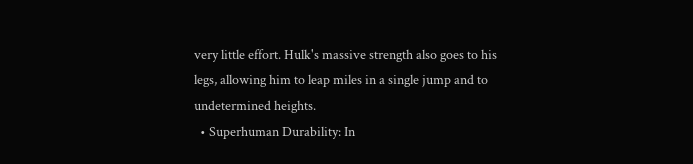very little effort. Hulk's massive strength also goes to his legs, allowing him to leap miles in a single jump and to undetermined heights.
  • Superhuman Durability: In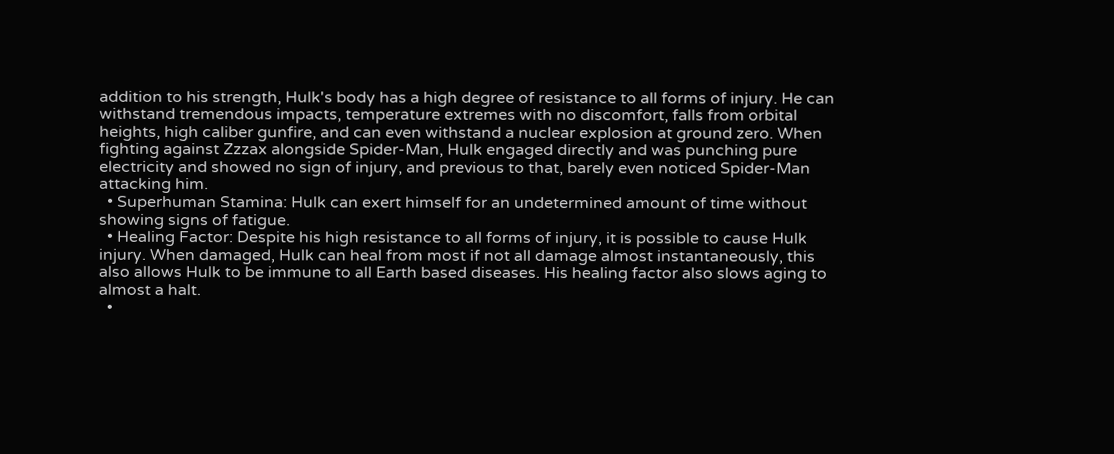addition to his strength, Hulk's body has a high degree of resistance to all forms of injury. He can withstand tremendous impacts, temperature extremes with no discomfort, falls from orbital heights, high caliber gunfire, and can even withstand a nuclear explosion at ground zero. When fighting against Zzzax alongside Spider-Man, Hulk engaged directly and was punching pure electricity and showed no sign of injury, and previous to that, barely even noticed Spider-Man attacking him.
  • Superhuman Stamina: Hulk can exert himself for an undetermined amount of time without showing signs of fatigue.
  • Healing Factor: Despite his high resistance to all forms of injury, it is possible to cause Hulk injury. When damaged, Hulk can heal from most if not all damage almost instantaneously, this also allows Hulk to be immune to all Earth based diseases. His healing factor also slows aging to almost a halt.
  •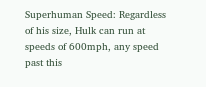Superhuman Speed: Regardless of his size, Hulk can run at speeds of 600mph, any speed past this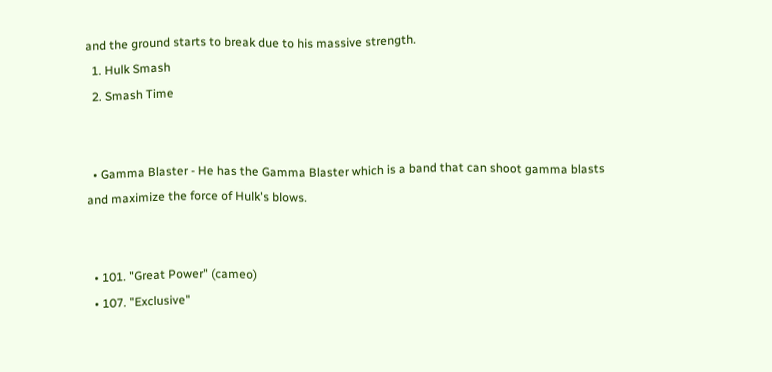and the ground starts to break due to his massive strength.
  1. Hulk Smash
  2. Smash Time


  • Gamma Blaster - He has the Gamma Blaster which is a band that can shoot gamma blasts and maximize the force of Hulk's blows.


  • 101. "Great Power" (cameo)
  • 107. "Exclusive"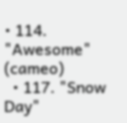• 114. "Awesome" (cameo)
  • 117. "Snow Day"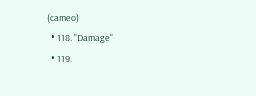(cameo)
  • 118. "Damage"
  • 119.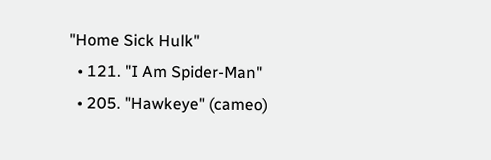"Home Sick Hulk"
  • 121. "I Am Spider-Man"
  • 205. "Hawkeye" (cameo)